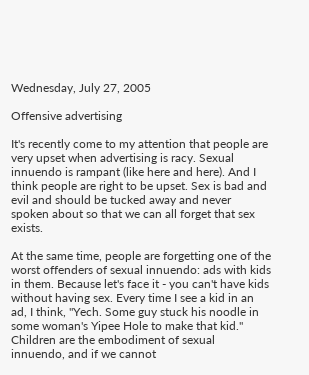Wednesday, July 27, 2005

Offensive advertising

It's recently come to my attention that people are very upset when advertising is racy. Sexual innuendo is rampant (like here and here). And I think people are right to be upset. Sex is bad and evil and should be tucked away and never spoken about so that we can all forget that sex exists.

At the same time, people are forgetting one of the worst offenders of sexual innuendo: ads with kids in them. Because let's face it - you can't have kids without having sex. Every time I see a kid in an ad, I think, "Yech. Some guy stuck his noodle in some woman's Yipee Hole to make that kid." Children are the embodiment of sexual innuendo, and if we cannot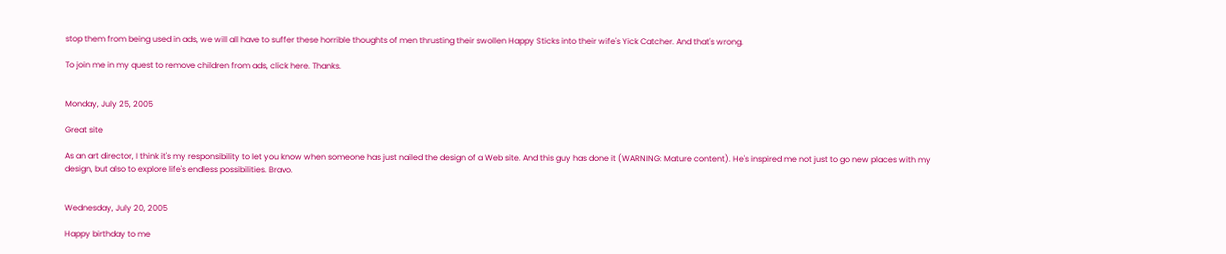stop them from being used in ads, we will all have to suffer these horrible thoughts of men thrusting their swollen Happy Sticks into their wife's Yick Catcher. And that's wrong.

To join me in my quest to remove children from ads, click here. Thanks.


Monday, July 25, 2005

Great site

As an art director, I think it's my responsibility to let you know when someone has just nailed the design of a Web site. And this guy has done it (WARNING: Mature content). He's inspired me not just to go new places with my design, but also to explore life's endless possibilities. Bravo.


Wednesday, July 20, 2005

Happy birthday to me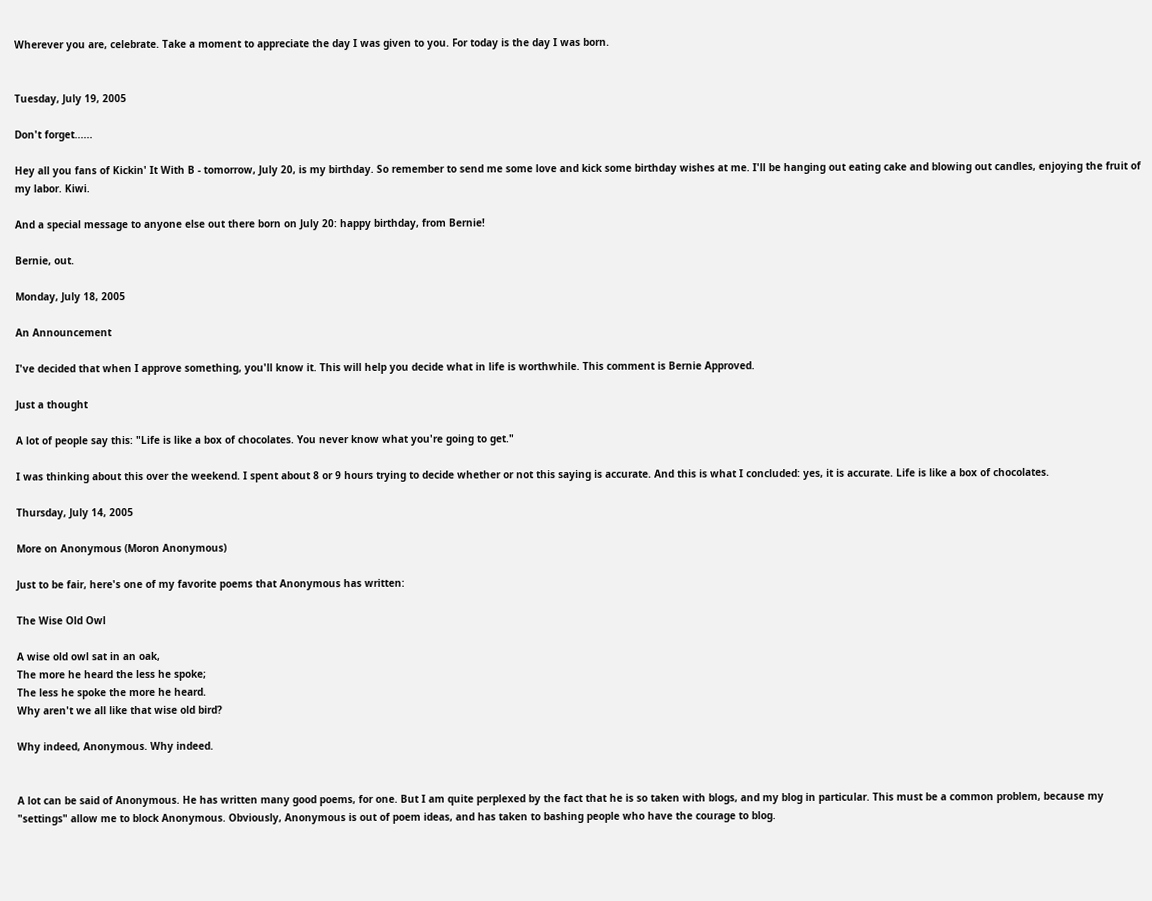Wherever you are, celebrate. Take a moment to appreciate the day I was given to you. For today is the day I was born.


Tuesday, July 19, 2005

Don't forget......

Hey all you fans of Kickin' It With B - tomorrow, July 20, is my birthday. So remember to send me some love and kick some birthday wishes at me. I'll be hanging out eating cake and blowing out candles, enjoying the fruit of my labor. Kiwi.

And a special message to anyone else out there born on July 20: happy birthday, from Bernie!

Bernie, out.

Monday, July 18, 2005

An Announcement

I've decided that when I approve something, you'll know it. This will help you decide what in life is worthwhile. This comment is Bernie Approved.

Just a thought

A lot of people say this: "Life is like a box of chocolates. You never know what you're going to get."

I was thinking about this over the weekend. I spent about 8 or 9 hours trying to decide whether or not this saying is accurate. And this is what I concluded: yes, it is accurate. Life is like a box of chocolates.

Thursday, July 14, 2005

More on Anonymous (Moron Anonymous)

Just to be fair, here's one of my favorite poems that Anonymous has written:

The Wise Old Owl

A wise old owl sat in an oak,
The more he heard the less he spoke;
The less he spoke the more he heard.
Why aren't we all like that wise old bird?

Why indeed, Anonymous. Why indeed.


A lot can be said of Anonymous. He has written many good poems, for one. But I am quite perplexed by the fact that he is so taken with blogs, and my blog in particular. This must be a common problem, because my "settings" allow me to block Anonymous. Obviously, Anonymous is out of poem ideas, and has taken to bashing people who have the courage to blog.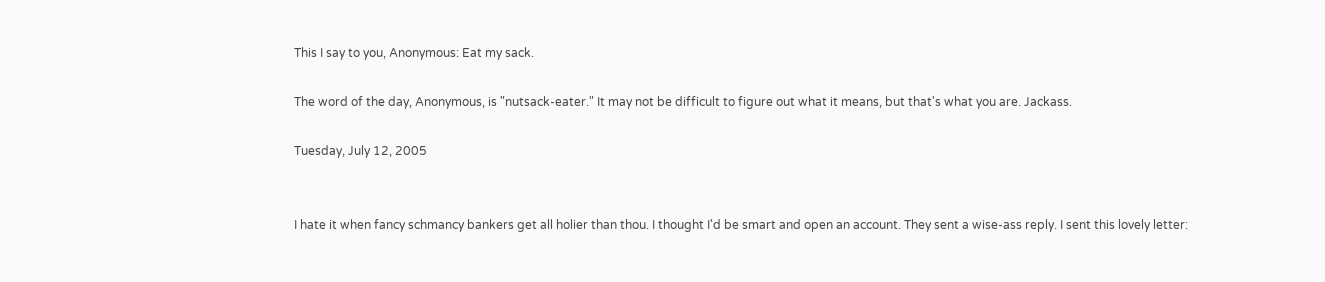This I say to you, Anonymous: Eat my sack.

The word of the day, Anonymous, is "nutsack-eater." It may not be difficult to figure out what it means, but that's what you are. Jackass.

Tuesday, July 12, 2005


I hate it when fancy schmancy bankers get all holier than thou. I thought I'd be smart and open an account. They sent a wise-ass reply. I sent this lovely letter: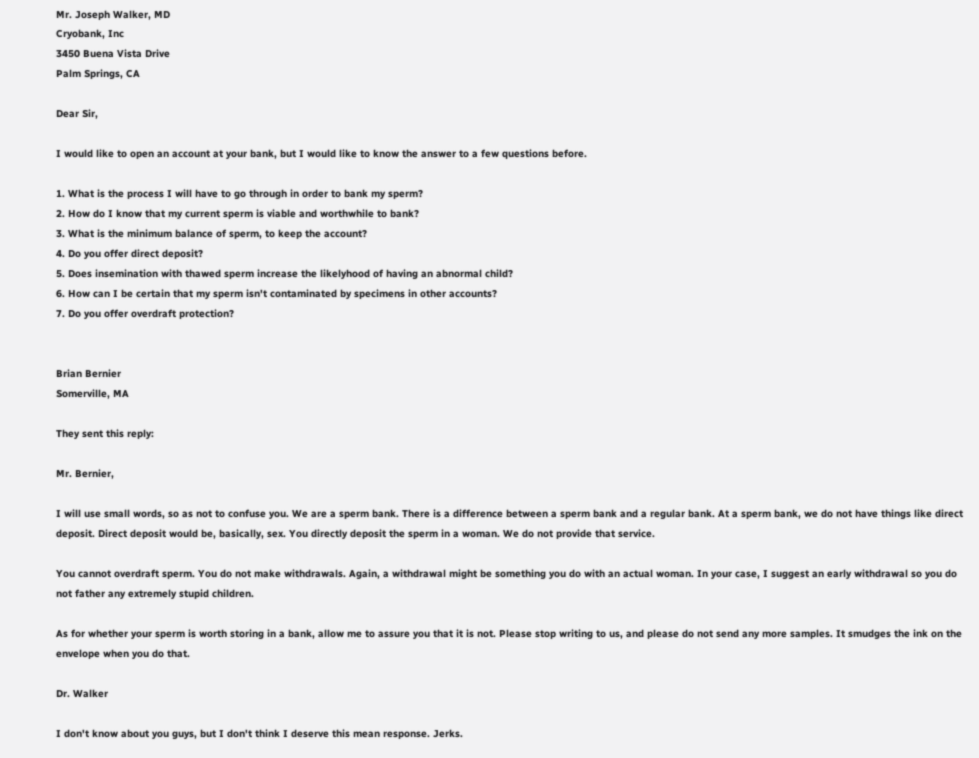Mr. Joseph Walker, MD
Cryobank, Inc
3450 Buena Vista Drive
Palm Springs, CA

Dear Sir,

I would like to open an account at your bank, but I would like to know the answer to a few questions before.

1. What is the process I will have to go through in order to bank my sperm?
2. How do I know that my current sperm is viable and worthwhile to bank?
3. What is the minimum balance of sperm, to keep the account?
4. Do you offer direct deposit?
5. Does insemination with thawed sperm increase the likelyhood of having an abnormal child?
6. How can I be certain that my sperm isn't contaminated by specimens in other accounts?
7. Do you offer overdraft protection?


Brian Bernier
Somerville, MA

They sent this reply:

Mr. Bernier,

I will use small words, so as not to confuse you. We are a sperm bank. There is a difference between a sperm bank and a regular bank. At a sperm bank, we do not have things like direct deposit. Direct deposit would be, basically, sex. You directly deposit the sperm in a woman. We do not provide that service.

You cannot overdraft sperm. You do not make withdrawals. Again, a withdrawal might be something you do with an actual woman. In your case, I suggest an early withdrawal so you do not father any extremely stupid children.

As for whether your sperm is worth storing in a bank, allow me to assure you that it is not. Please stop writing to us, and please do not send any more samples. It smudges the ink on the envelope when you do that.

Dr. Walker

I don't know about you guys, but I don't think I deserve this mean response. Jerks.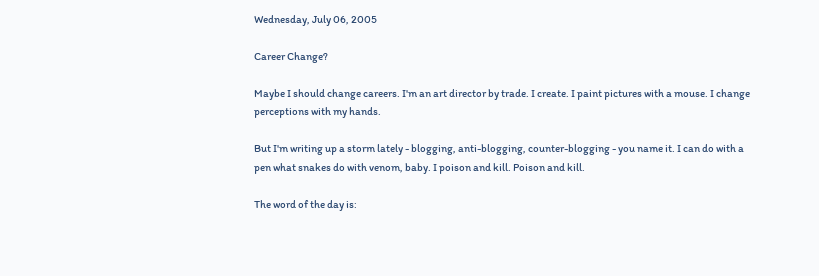Wednesday, July 06, 2005

Career Change?

Maybe I should change careers. I'm an art director by trade. I create. I paint pictures with a mouse. I change perceptions with my hands.

But I'm writing up a storm lately - blogging, anti-blogging, counter-blogging - you name it. I can do with a pen what snakes do with venom, baby. I poison and kill. Poison and kill.

The word of the day is: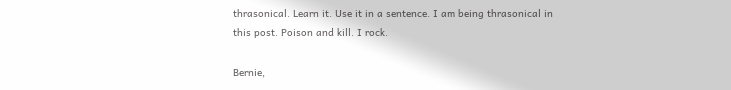thrasonical. Learn it. Use it in a sentence. I am being thrasonical in this post. Poison and kill. I rock.

Bernie,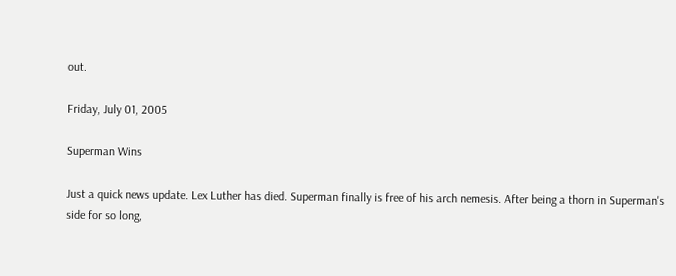out.

Friday, July 01, 2005

Superman Wins

Just a quick news update. Lex Luther has died. Superman finally is free of his arch nemesis. After being a thorn in Superman's side for so long,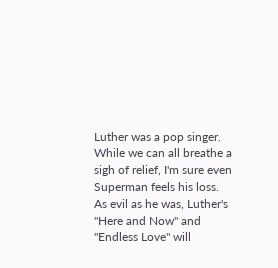Luther was a pop singer. While we can all breathe a sigh of relief, I'm sure even Superman feels his loss. As evil as he was, Luther's "Here and Now" and "Endless Love" will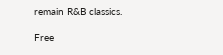remain R&B classics.

Free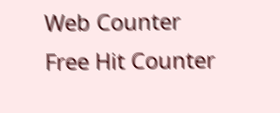Web Counter
Free Hit Counter